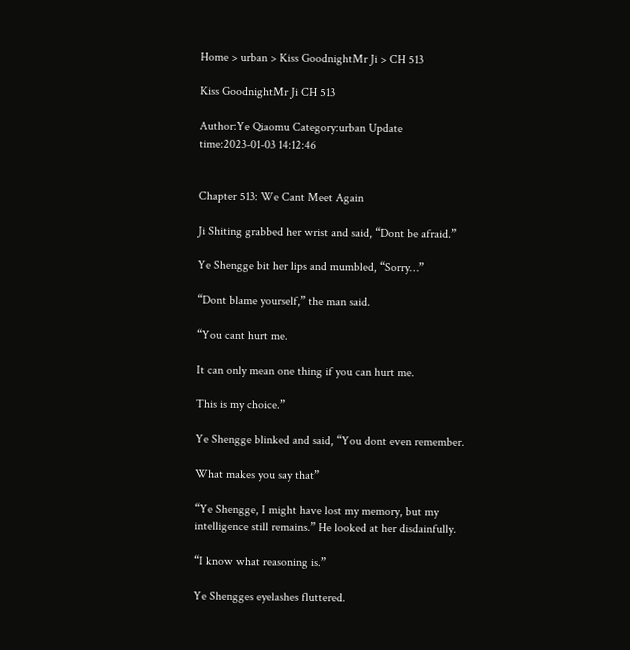Home > urban > Kiss GoodnightMr Ji > CH 513

Kiss GoodnightMr Ji CH 513

Author:Ye Qiaomu Category:urban Update time:2023-01-03 14:12:46


Chapter 513: We Cant Meet Again

Ji Shiting grabbed her wrist and said, “Dont be afraid.”

Ye Shengge bit her lips and mumbled, “Sorry…”

“Dont blame yourself,” the man said.

“You cant hurt me.

It can only mean one thing if you can hurt me.

This is my choice.”

Ye Shengge blinked and said, “You dont even remember.

What makes you say that”

“Ye Shengge, I might have lost my memory, but my intelligence still remains.” He looked at her disdainfully.

“I know what reasoning is.”

Ye Shengges eyelashes fluttered.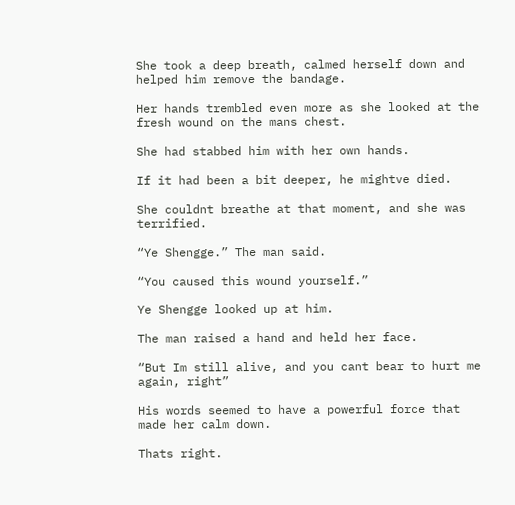She took a deep breath, calmed herself down and helped him remove the bandage.

Her hands trembled even more as she looked at the fresh wound on the mans chest.

She had stabbed him with her own hands.

If it had been a bit deeper, he mightve died.

She couldnt breathe at that moment, and she was terrified.

“Ye Shengge.” The man said.

“You caused this wound yourself.”

Ye Shengge looked up at him.

The man raised a hand and held her face.

“But Im still alive, and you cant bear to hurt me again, right”

His words seemed to have a powerful force that made her calm down.

Thats right.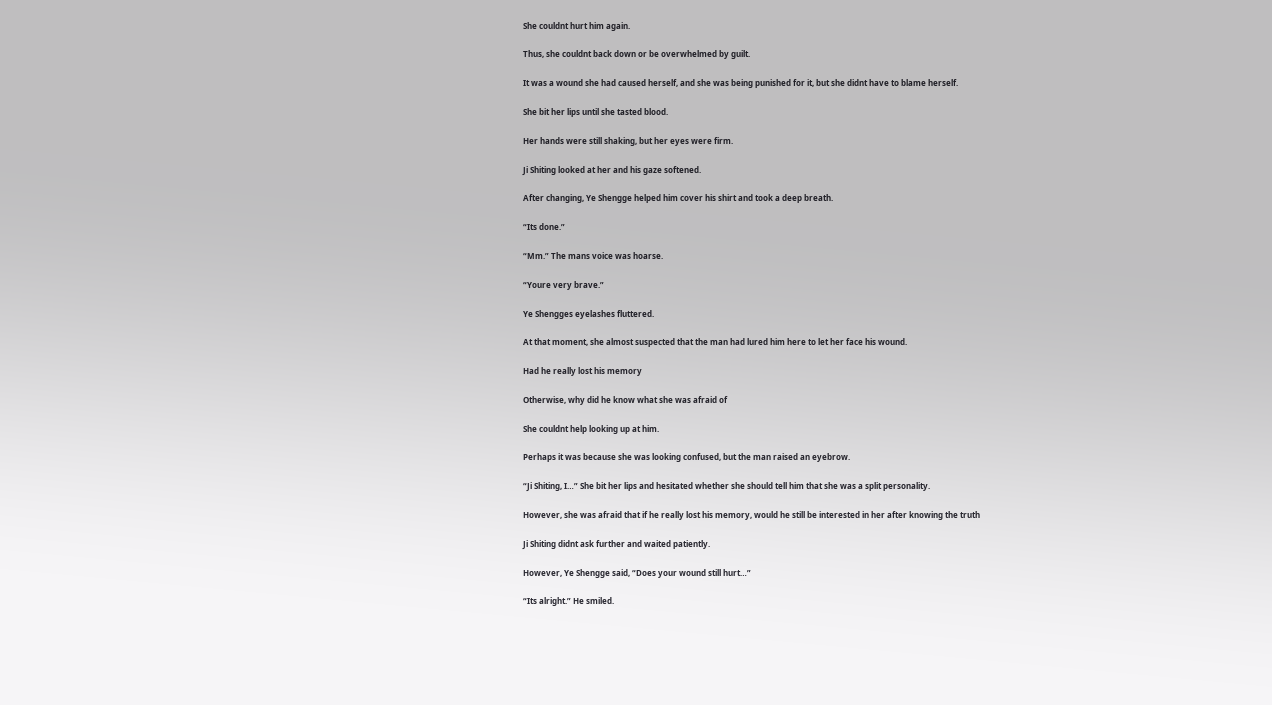She couldnt hurt him again.

Thus, she couldnt back down or be overwhelmed by guilt.

It was a wound she had caused herself, and she was being punished for it, but she didnt have to blame herself.

She bit her lips until she tasted blood.

Her hands were still shaking, but her eyes were firm.

Ji Shiting looked at her and his gaze softened.

After changing, Ye Shengge helped him cover his shirt and took a deep breath.

“Its done.”

“Mm.” The mans voice was hoarse.

“Youre very brave.”

Ye Shengges eyelashes fluttered.

At that moment, she almost suspected that the man had lured him here to let her face his wound.

Had he really lost his memory

Otherwise, why did he know what she was afraid of

She couldnt help looking up at him.

Perhaps it was because she was looking confused, but the man raised an eyebrow.

“Ji Shiting, I…” She bit her lips and hesitated whether she should tell him that she was a split personality.

However, she was afraid that if he really lost his memory, would he still be interested in her after knowing the truth

Ji Shiting didnt ask further and waited patiently.

However, Ye Shengge said, “Does your wound still hurt…”

“Its alright.” He smiled.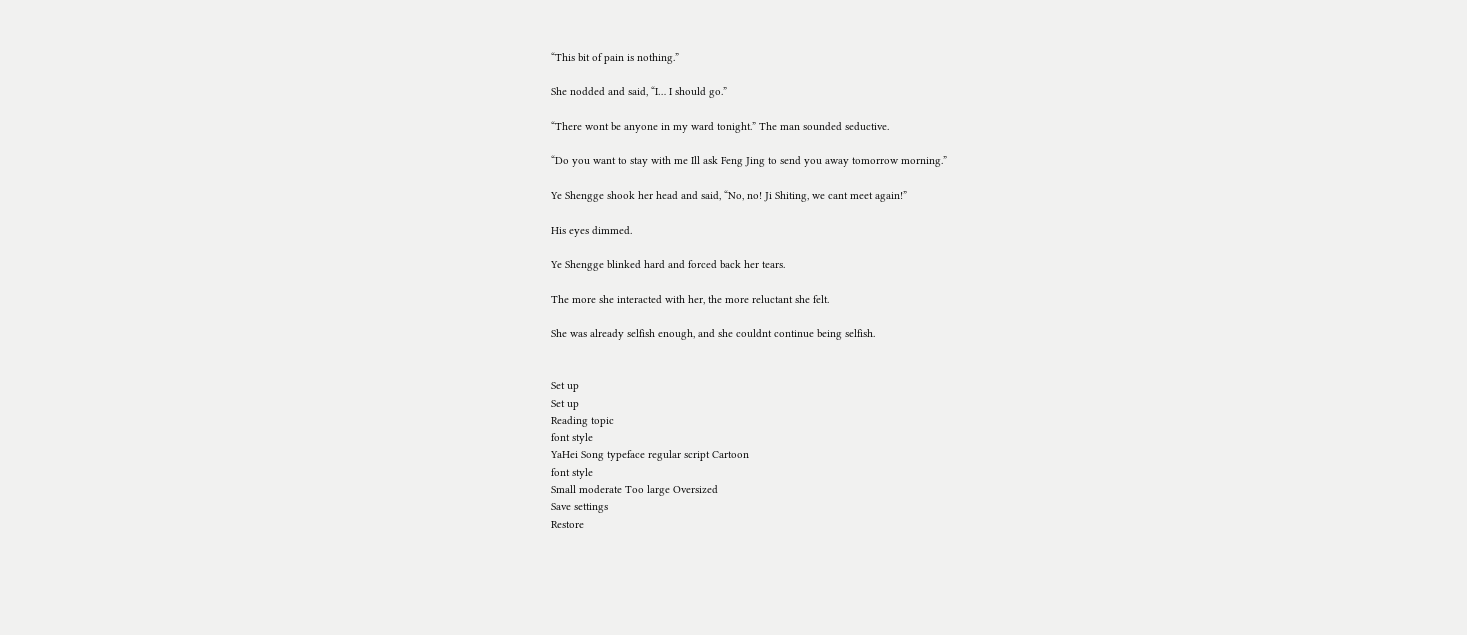“This bit of pain is nothing.”

She nodded and said, “I… I should go.”

“There wont be anyone in my ward tonight.” The man sounded seductive.

“Do you want to stay with me Ill ask Feng Jing to send you away tomorrow morning.”

Ye Shengge shook her head and said, “No, no! Ji Shiting, we cant meet again!”

His eyes dimmed.

Ye Shengge blinked hard and forced back her tears.

The more she interacted with her, the more reluctant she felt.

She was already selfish enough, and she couldnt continue being selfish.


Set up
Set up
Reading topic
font style
YaHei Song typeface regular script Cartoon
font style
Small moderate Too large Oversized
Save settings
Restore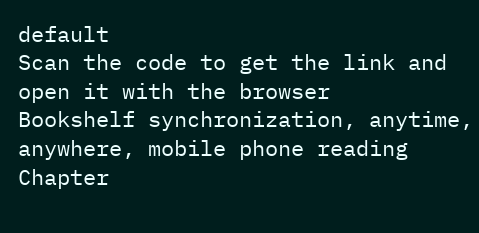default
Scan the code to get the link and open it with the browser
Bookshelf synchronization, anytime, anywhere, mobile phone reading
Chapter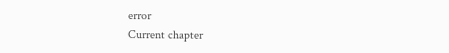error
Current chapter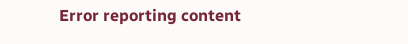Error reporting content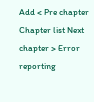Add < Pre chapter Chapter list Next chapter > Error reporting